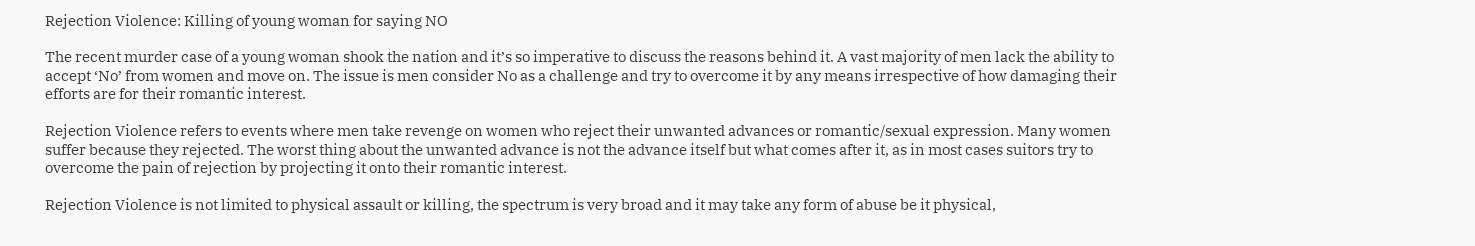Rejection Violence: Killing of young woman for saying NO

The recent murder case of a young woman shook the nation and it’s so imperative to discuss the reasons behind it. A vast majority of men lack the ability to accept ‘No’ from women and move on. The issue is men consider No as a challenge and try to overcome it by any means irrespective of how damaging their efforts are for their romantic interest.

Rejection Violence refers to events where men take revenge on women who reject their unwanted advances or romantic/sexual expression. Many women suffer because they rejected. The worst thing about the unwanted advance is not the advance itself but what comes after it, as in most cases suitors try to overcome the pain of rejection by projecting it onto their romantic interest.

Rejection Violence is not limited to physical assault or killing, the spectrum is very broad and it may take any form of abuse be it physical,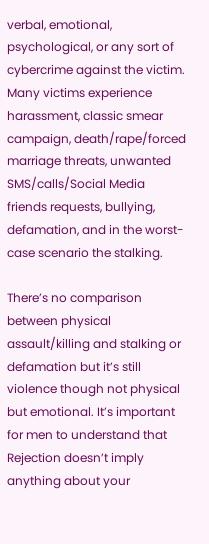verbal, emotional, psychological, or any sort of cybercrime against the victim. Many victims experience harassment, classic smear campaign, death/rape/forced marriage threats, unwanted SMS/calls/Social Media friends requests, bullying, defamation, and in the worst-case scenario the stalking.

There’s no comparison between physical assault/killing and stalking or defamation but it’s still violence though not physical but emotional. It’s important for men to understand that Rejection doesn’t imply anything about your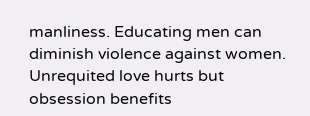manliness. Educating men can diminish violence against women. Unrequited love hurts but obsession benefits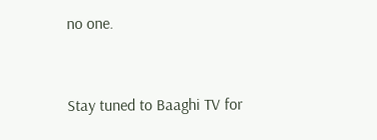no one.


Stay tuned to Baaghi TV for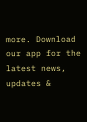more. Download our app for the latest news, updates &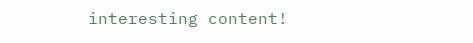interesting content!